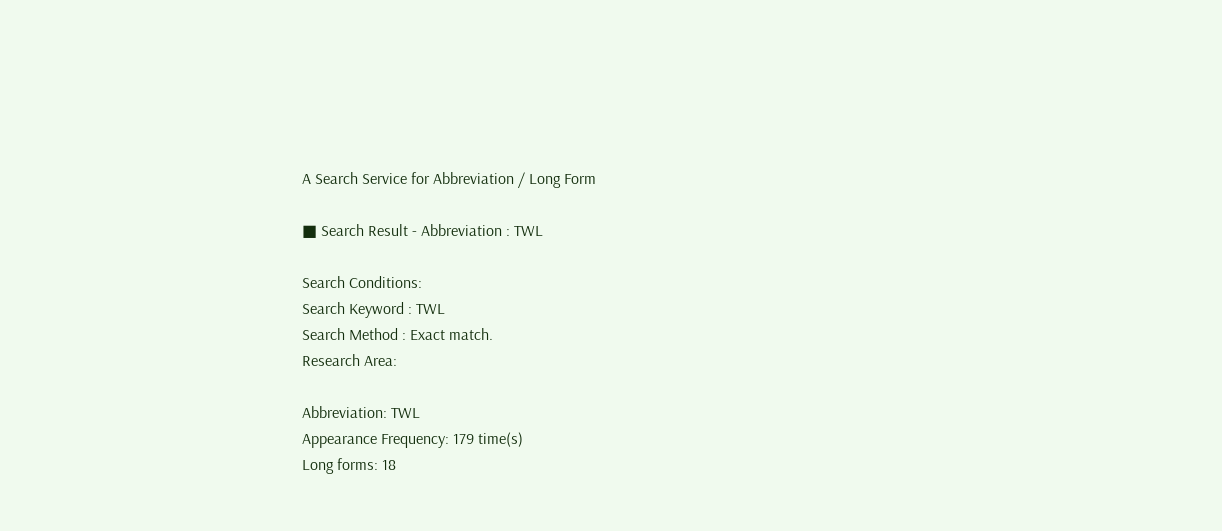A Search Service for Abbreviation / Long Form

■ Search Result - Abbreviation : TWL

Search Conditions:
Search Keyword : TWL
Search Method : Exact match.
Research Area:

Abbreviation: TWL
Appearance Frequency: 179 time(s)
Long forms: 18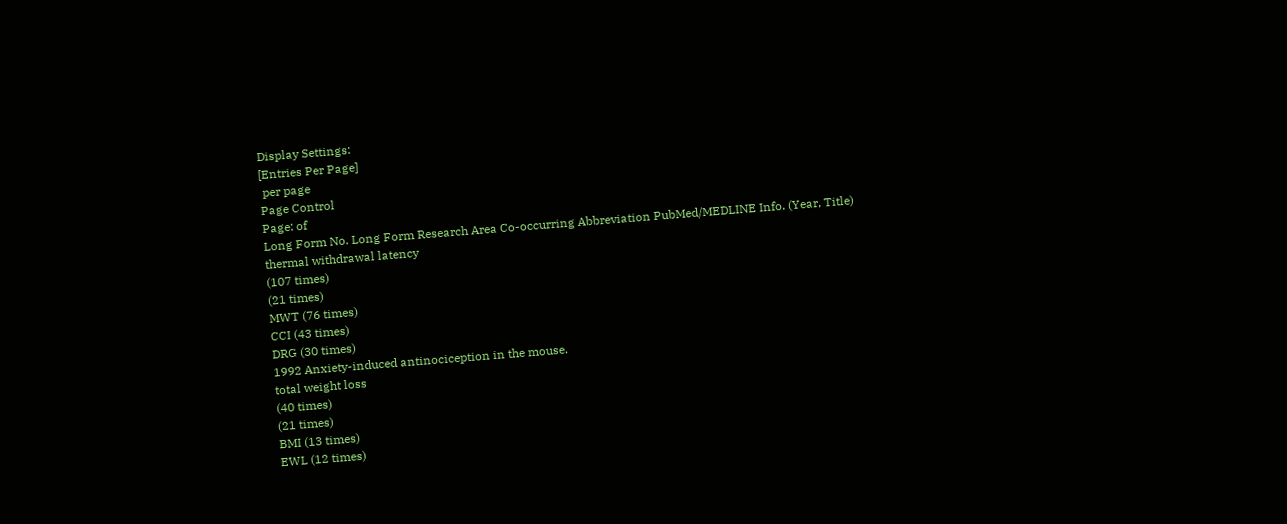Display Settings:
[Entries Per Page]
 per page
Page Control
Page: of
Long Form No. Long Form Research Area Co-occurring Abbreviation PubMed/MEDLINE Info. (Year, Title)
thermal withdrawal latency
(107 times)
(21 times)
MWT (76 times)
CCI (43 times)
DRG (30 times)
1992 Anxiety-induced antinociception in the mouse.
total weight loss
(40 times)
(21 times)
BMI (13 times)
EWL (12 times)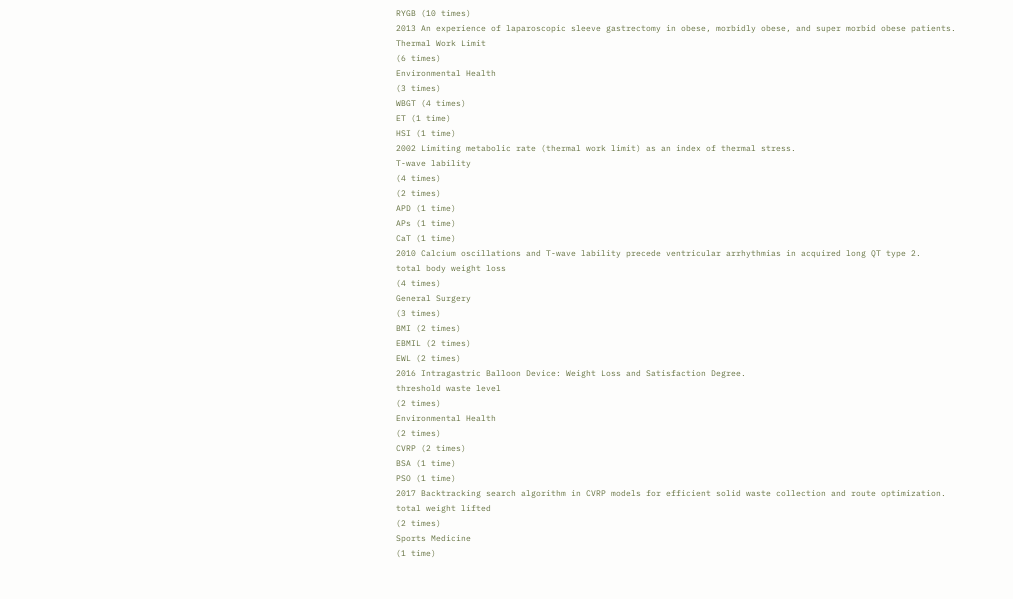RYGB (10 times)
2013 An experience of laparoscopic sleeve gastrectomy in obese, morbidly obese, and super morbid obese patients.
Thermal Work Limit
(6 times)
Environmental Health
(3 times)
WBGT (4 times)
ET (1 time)
HSI (1 time)
2002 Limiting metabolic rate (thermal work limit) as an index of thermal stress.
T-wave lability
(4 times)
(2 times)
APD (1 time)
APs (1 time)
CaT (1 time)
2010 Calcium oscillations and T-wave lability precede ventricular arrhythmias in acquired long QT type 2.
total body weight loss
(4 times)
General Surgery
(3 times)
BMI (2 times)
EBMIL (2 times)
EWL (2 times)
2016 Intragastric Balloon Device: Weight Loss and Satisfaction Degree.
threshold waste level
(2 times)
Environmental Health
(2 times)
CVRP (2 times)
BSA (1 time)
PSO (1 time)
2017 Backtracking search algorithm in CVRP models for efficient solid waste collection and route optimization.
total weight lifted
(2 times)
Sports Medicine
(1 time)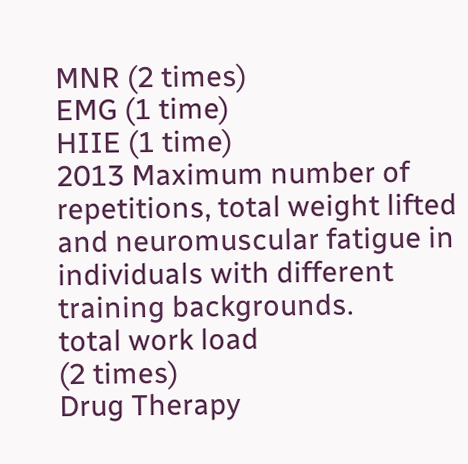MNR (2 times)
EMG (1 time)
HIIE (1 time)
2013 Maximum number of repetitions, total weight lifted and neuromuscular fatigue in individuals with different training backgrounds.
total work load
(2 times)
Drug Therapy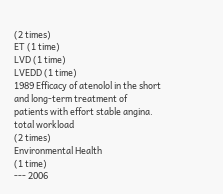(2 times)
ET (1 time)
LVD (1 time)
LVEDD (1 time)
1989 Efficacy of atenolol in the short and long-term treatment of patients with effort stable angina.
total workload
(2 times)
Environmental Health
(1 time)
--- 2006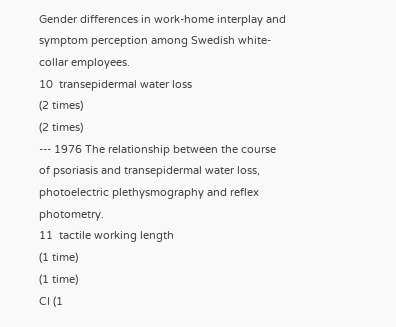Gender differences in work-home interplay and symptom perception among Swedish white-collar employees.
10  transepidermal water loss
(2 times)
(2 times)
--- 1976 The relationship between the course of psoriasis and transepidermal water loss, photoelectric plethysmography and reflex photometry.
11  tactile working length
(1 time)
(1 time)
CI (1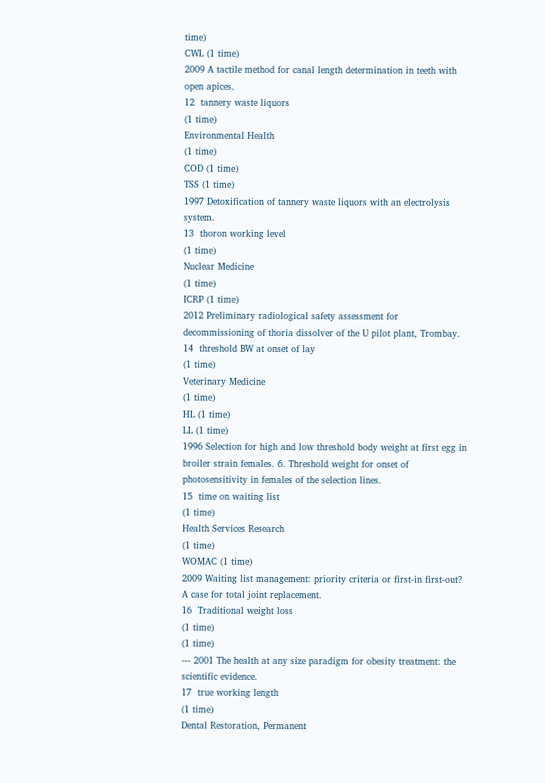time)
CWL (1 time)
2009 A tactile method for canal length determination in teeth with open apices.
12  tannery waste liquors
(1 time)
Environmental Health
(1 time)
COD (1 time)
TSS (1 time)
1997 Detoxification of tannery waste liquors with an electrolysis system.
13  thoron working level
(1 time)
Nuclear Medicine
(1 time)
ICRP (1 time)
2012 Preliminary radiological safety assessment for decommissioning of thoria dissolver of the U pilot plant, Trombay.
14  threshold BW at onset of lay
(1 time)
Veterinary Medicine
(1 time)
HL (1 time)
LL (1 time)
1996 Selection for high and low threshold body weight at first egg in broiler strain females. 6. Threshold weight for onset of photosensitivity in females of the selection lines.
15  time on waiting list
(1 time)
Health Services Research
(1 time)
WOMAC (1 time)
2009 Waiting list management: priority criteria or first-in first-out? A case for total joint replacement.
16  Traditional weight loss
(1 time)
(1 time)
--- 2001 The health at any size paradigm for obesity treatment: the scientific evidence.
17  true working length
(1 time)
Dental Restoration, Permanent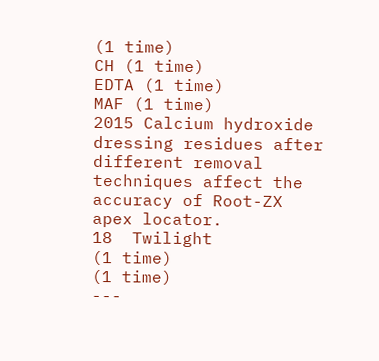(1 time)
CH (1 time)
EDTA (1 time)
MAF (1 time)
2015 Calcium hydroxide dressing residues after different removal techniques affect the accuracy of Root-ZX apex locator.
18  Twilight
(1 time)
(1 time)
---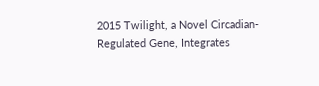2015 Twilight, a Novel Circadian-Regulated Gene, Integrates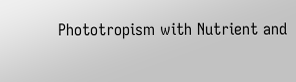Phototropism with Nutrient and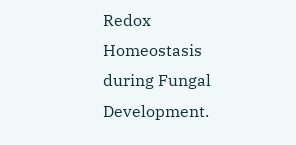Redox Homeostasis during Fungal Development.